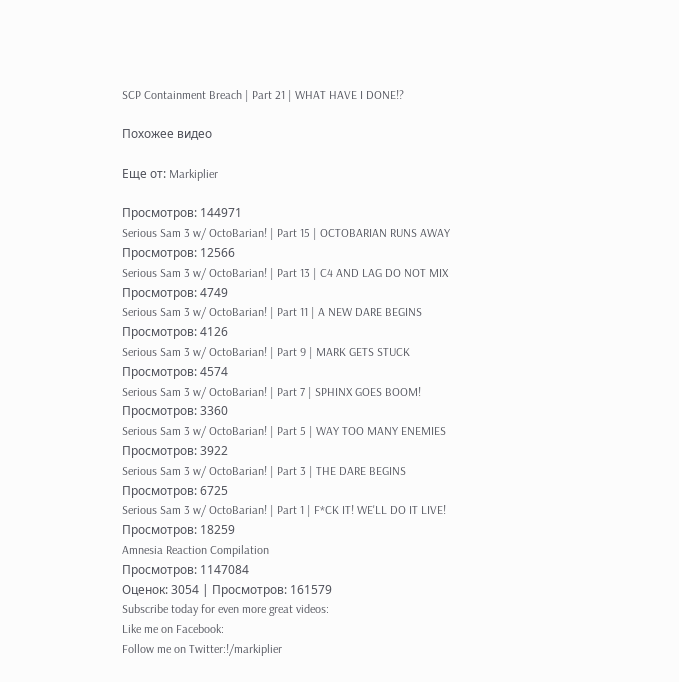SCP Containment Breach | Part 21 | WHAT HAVE I DONE!?

Похожее видео

Еще от: Markiplier

Просмотров: 144971
Serious Sam 3 w/ OctoBarian! | Part 15 | OCTOBARIAN RUNS AWAY
Просмотров: 12566
Serious Sam 3 w/ OctoBarian! | Part 13 | C4 AND LAG DO NOT MIX
Просмотров: 4749
Serious Sam 3 w/ OctoBarian! | Part 11 | A NEW DARE BEGINS
Просмотров: 4126
Serious Sam 3 w/ OctoBarian! | Part 9 | MARK GETS STUCK
Просмотров: 4574
Serious Sam 3 w/ OctoBarian! | Part 7 | SPHINX GOES BOOM!
Просмотров: 3360
Serious Sam 3 w/ OctoBarian! | Part 5 | WAY TOO MANY ENEMIES
Просмотров: 3922
Serious Sam 3 w/ OctoBarian! | Part 3 | THE DARE BEGINS
Просмотров: 6725
Serious Sam 3 w/ OctoBarian! | Part 1 | F*CK IT! WE'LL DO IT LIVE!
Просмотров: 18259
Amnesia Reaction Compilation
Просмотров: 1147084
Оценок: 3054 | Просмотров: 161579
Subscribe today for even more great videos:
Like me on Facebook:
Follow me on Twitter:!/markiplier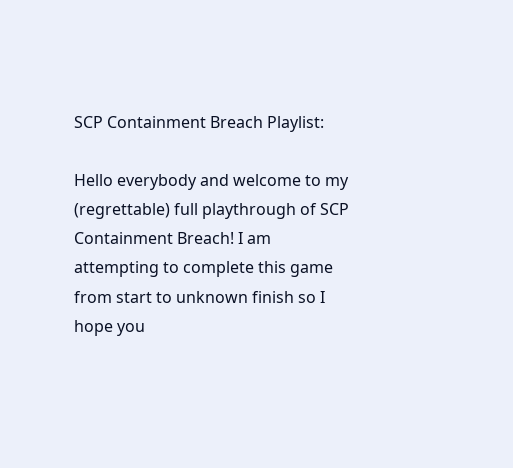SCP Containment Breach Playlist:

Hello everybody and welcome to my (regrettable) full playthrough of SCP Containment Breach! I am attempting to complete this game from start to unknown finish so I hope you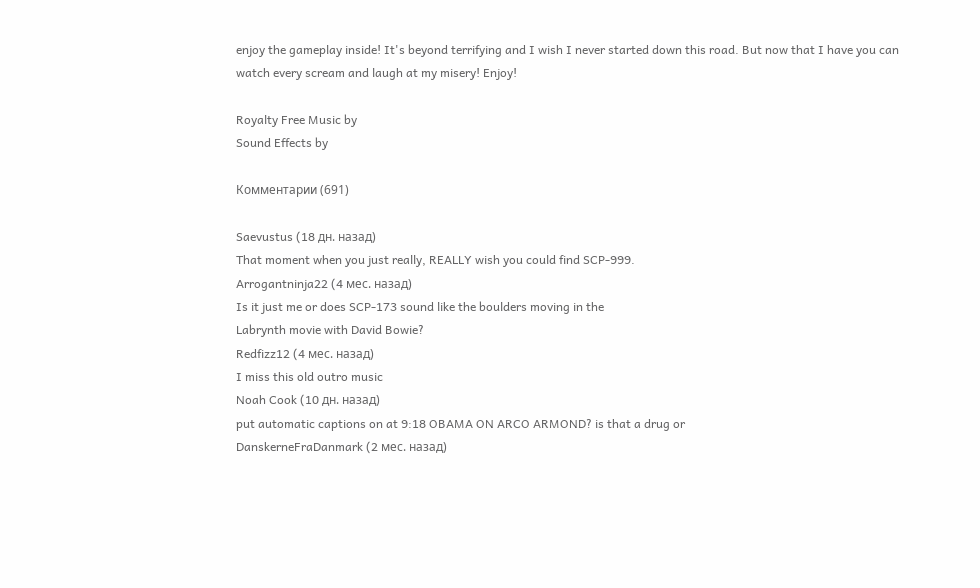enjoy the gameplay inside! It's beyond terrifying and I wish I never started down this road. But now that I have you can watch every scream and laugh at my misery! Enjoy!

Royalty Free Music by
Sound Effects by

Комментарии (691)

Saevustus (18 дн. назад)
That moment when you just really, REALLY wish you could find SCP-999.
Arrogantninja22 (4 мес. назад)
Is it just me or does SCP-173 sound like the boulders moving in the
Labrynth movie with David Bowie?
Redfizz12 (4 мес. назад)
I miss this old outro music
Noah Cook (10 дн. назад)
put automatic captions on at 9:18 OBAMA ON ARCO ARMOND? is that a drug or
DanskerneFraDanmark (2 мес. назад)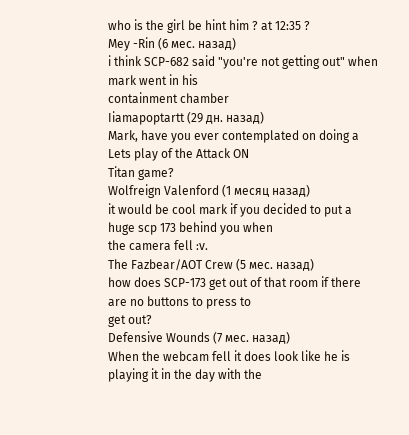who is the girl be hint him ? at 12:35 ?
Mey -Rin (6 мес. назад)
i think SCP-682 said "you're not getting out" when mark went in his
containment chamber
Iiamapoptartt (29 дн. назад)
Mark, have you ever contemplated on doing a Lets play of the Attack ON
Titan game?
Wolfreign Valenford (1 месяц назад)
it would be cool mark if you decided to put a huge scp 173 behind you when
the camera fell :v.
The Fazbear/AOT Crew (5 мес. назад)
how does SCP-173 get out of that room if there are no buttons to press to
get out?
Defensive Wounds (7 мес. назад)
When the webcam fell it does look like he is playing it in the day with the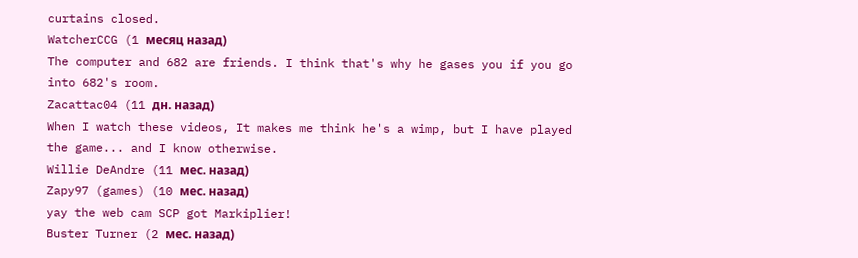curtains closed.
WatcherCCG (1 месяц назад)
The computer and 682 are friends. I think that's why he gases you if you go
into 682's room.
Zacattac04 (11 дн. назад)
When I watch these videos, It makes me think he's a wimp, but I have played
the game... and I know otherwise.
Willie DeAndre (11 мес. назад)
Zapy97 (games) (10 мес. назад)
yay the web cam SCP got Markiplier!
Buster Turner (2 мес. назад)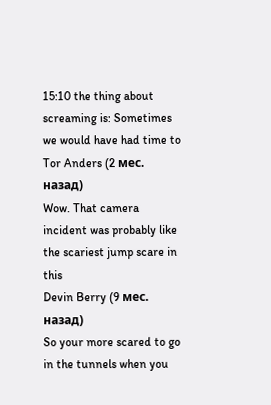15:10 the thing about screaming is: Sometimes we would have had time to
Tor Anders (2 мес. назад)
Wow. That camera incident was probably like the scariest jump scare in this
Devin Berry (9 мес. назад)
So your more scared to go in the tunnels when you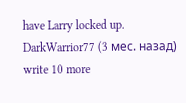have Larry locked up.
DarkWarrior77 (3 мес. назад)
write 10 more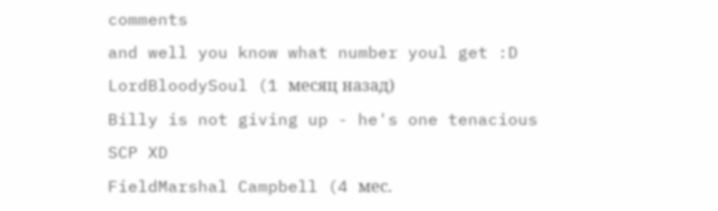comments
and well you know what number youl get :D
LordBloodySoul (1 месяц назад)
Billy is not giving up - he's one tenacious SCP XD
FieldMarshal Campbell (4 мес.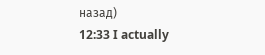назад)
12:33 I actually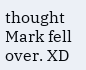thought Mark fell over. XD